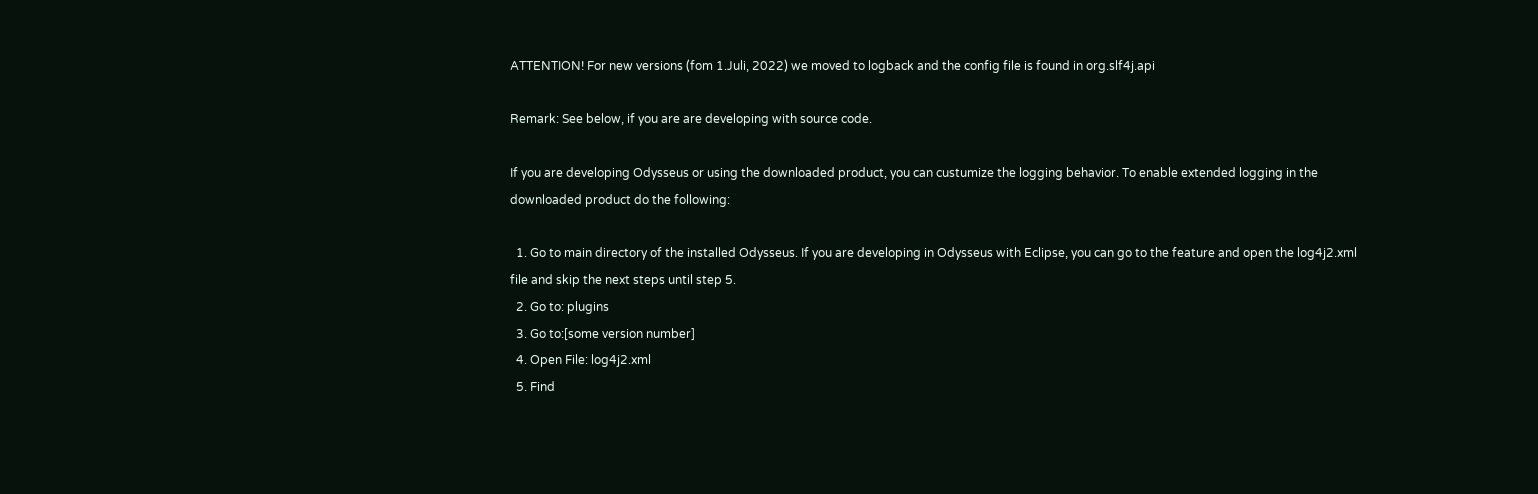ATTENTION! For new versions (fom 1.Juli, 2022) we moved to logback and the config file is found in org.slf4j.api

Remark: See below, if you are are developing with source code.

If you are developing Odysseus or using the downloaded product, you can custumize the logging behavior. To enable extended logging in the downloaded product do the following:

  1. Go to main directory of the installed Odysseus. If you are developing in Odysseus with Eclipse, you can go to the feature and open the log4j2.xml file and skip the next steps until step 5.
  2. Go to: plugins
  3. Go to:[some version number]
  4. Open File: log4j2.xml
  5. Find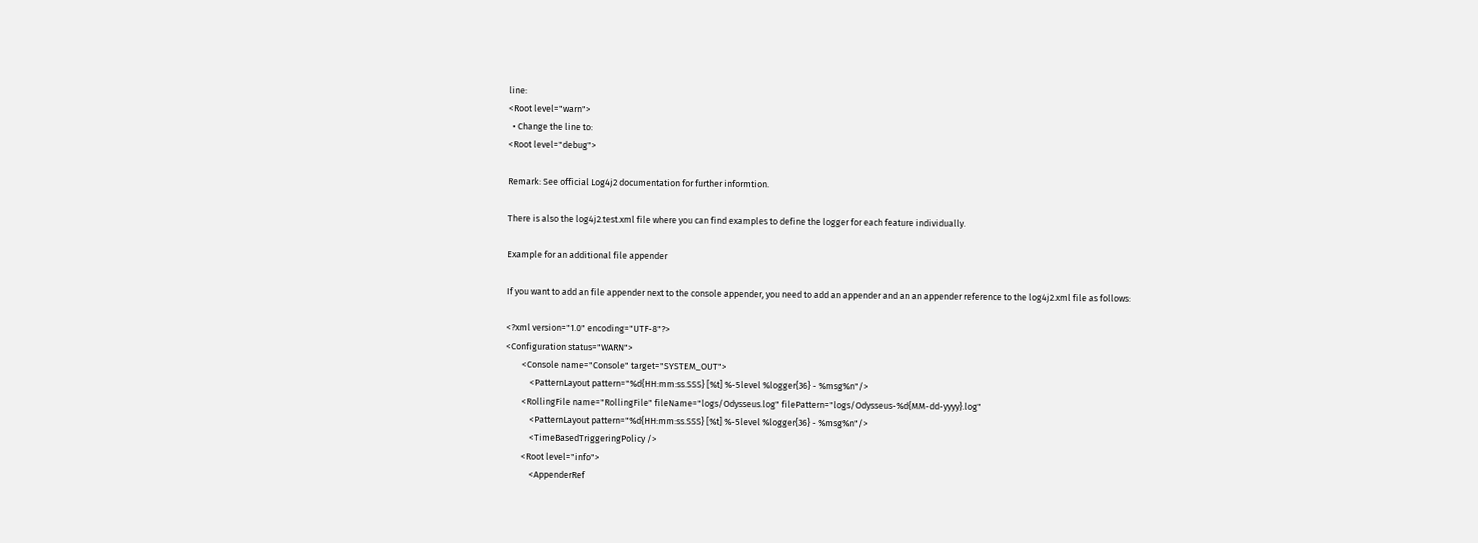line:
<Root level="warn">
  • Change the line to:
<Root level="debug">

Remark: See official Log4j2 documentation for further informtion.

There is also the log4j2.test.xml file where you can find examples to define the logger for each feature individually.

Example for an additional file appender

If you want to add an file appender next to the console appender, you need to add an appender and an an appender reference to the log4j2.xml file as follows:

<?xml version="1.0" encoding="UTF-8"?>
<Configuration status="WARN">
        <Console name="Console" target="SYSTEM_OUT">
            <PatternLayout pattern="%d{HH:mm:ss.SSS} [%t] %-5level %logger{36} - %msg%n"/>
        <RollingFile name="RollingFile" fileName="logs/Odysseus.log" filePattern="logs/Odysseus-%d{MM-dd-yyyy}.log"
            <PatternLayout pattern="%d{HH:mm:ss.SSS} [%t] %-5level %logger{36} - %msg%n"/>
            <TimeBasedTriggeringPolicy />
        <Root level="info">
            <AppenderRef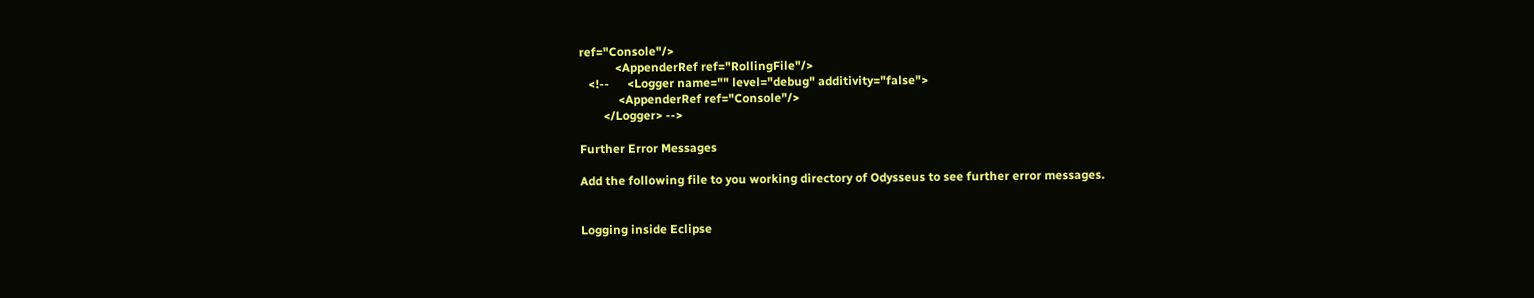ref="Console"/>
            <AppenderRef ref="RollingFile"/>
   <!--      <Logger name="" level="debug" additivity="false">
             <AppenderRef ref="Console"/>
        </Logger> -->

Further Error Messages

Add the following file to you working directory of Odysseus to see further error messages.


Logging inside Eclipse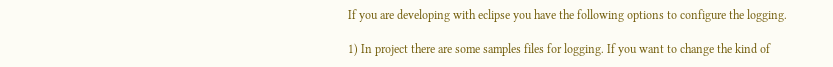If you are developing with eclipse you have the following options to configure the logging.

1) In project there are some samples files for logging. If you want to change the kind of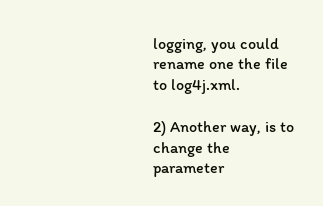logging, you could rename one the file to log4j.xml.

2) Another way, is to change the parameter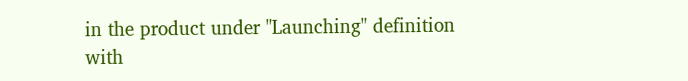in the product under "Launching" definition with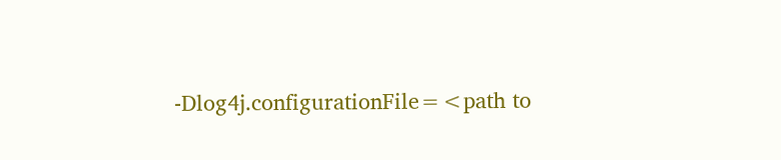-Dlog4j.configurationFile=<path to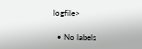logfile>

  • No labels